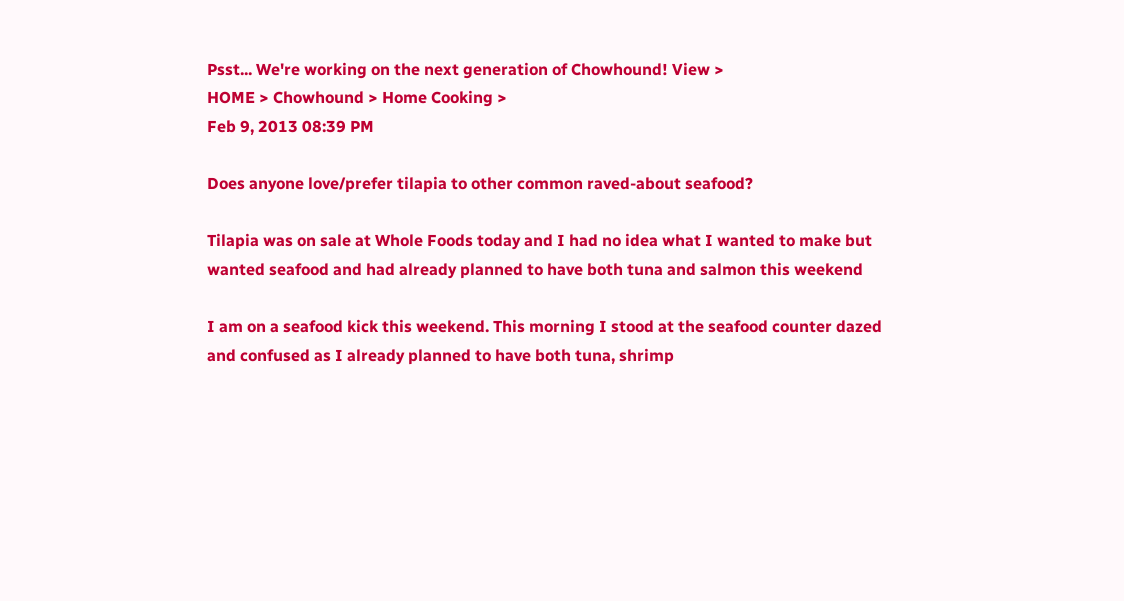Psst... We're working on the next generation of Chowhound! View >
HOME > Chowhound > Home Cooking >
Feb 9, 2013 08:39 PM

Does anyone love/prefer tilapia to other common raved-about seafood?

Tilapia was on sale at Whole Foods today and I had no idea what I wanted to make but wanted seafood and had already planned to have both tuna and salmon this weekend

I am on a seafood kick this weekend. This morning I stood at the seafood counter dazed and confused as I already planned to have both tuna, shrimp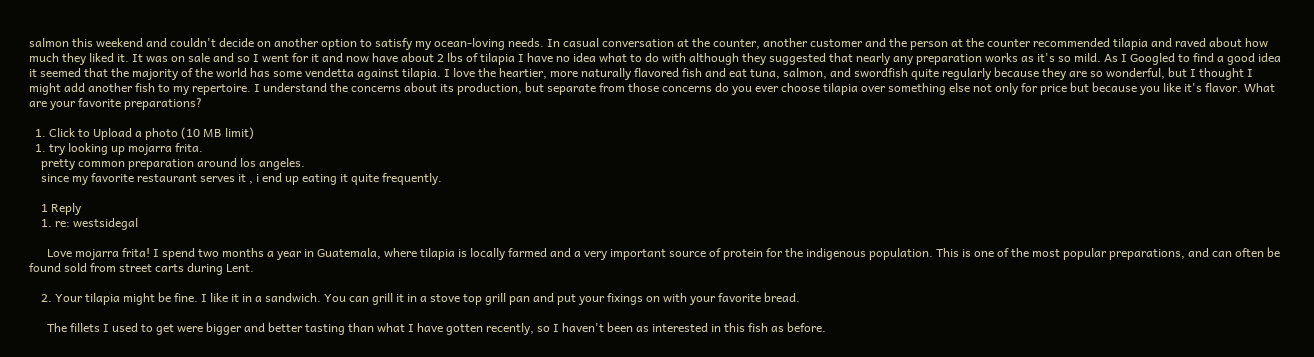salmon this weekend and couldn't decide on another option to satisfy my ocean-loving needs. In casual conversation at the counter, another customer and the person at the counter recommended tilapia and raved about how much they liked it. It was on sale and so I went for it and now have about 2 lbs of tilapia I have no idea what to do with although they suggested that nearly any preparation works as it's so mild. As I Googled to find a good idea it seemed that the majority of the world has some vendetta against tilapia. I love the heartier, more naturally flavored fish and eat tuna, salmon, and swordfish quite regularly because they are so wonderful, but I thought I might add another fish to my repertoire. I understand the concerns about its production, but separate from those concerns do you ever choose tilapia over something else not only for price but because you like it's flavor. What are your favorite preparations?

  1. Click to Upload a photo (10 MB limit)
  1. try looking up mojarra frita.
    pretty common preparation around los angeles.
    since my favorite restaurant serves it , i end up eating it quite frequently.

    1 Reply
    1. re: westsidegal

      Love mojarra frita! I spend two months a year in Guatemala, where tilapia is locally farmed and a very important source of protein for the indigenous population. This is one of the most popular preparations, and can often be found sold from street carts during Lent.

    2. Your tilapia might be fine. I like it in a sandwich. You can grill it in a stove top grill pan and put your fixings on with your favorite bread.

      The fillets I used to get were bigger and better tasting than what I have gotten recently, so I haven't been as interested in this fish as before.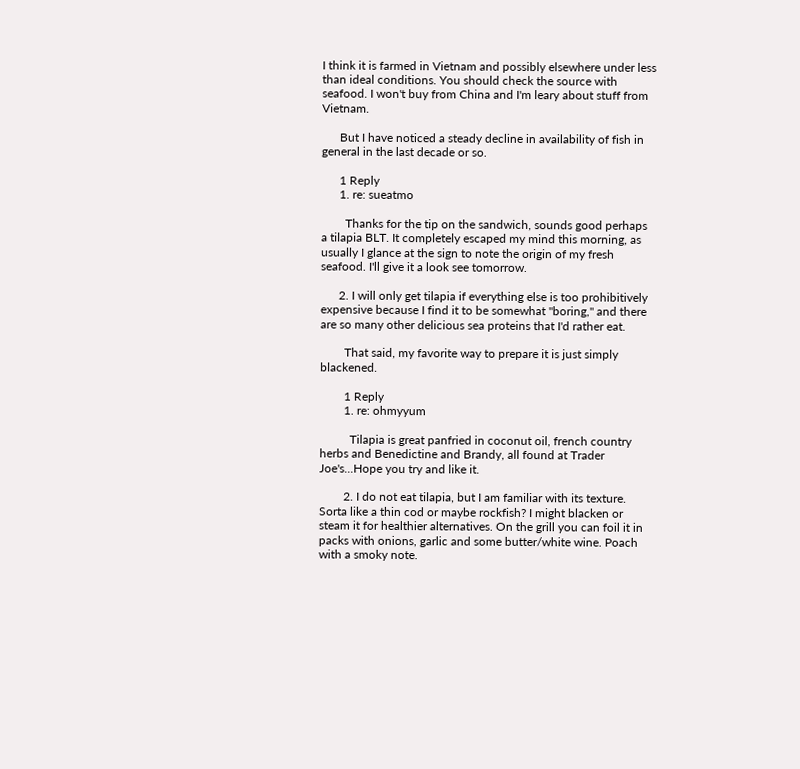I think it is farmed in Vietnam and possibly elsewhere under less than ideal conditions. You should check the source with seafood. I won't buy from China and I'm leary about stuff from Vietnam.

      But I have noticed a steady decline in availability of fish in general in the last decade or so.

      1 Reply
      1. re: sueatmo

        Thanks for the tip on the sandwich, sounds good perhaps a tilapia BLT. It completely escaped my mind this morning, as usually I glance at the sign to note the origin of my fresh seafood. I'll give it a look see tomorrow.

      2. I will only get tilapia if everything else is too prohibitively expensive because I find it to be somewhat "boring," and there are so many other delicious sea proteins that I'd rather eat.

        That said, my favorite way to prepare it is just simply blackened.

        1 Reply
        1. re: ohmyyum

          Tilapia is great panfried in coconut oil, french country herbs and Benedictine and Brandy, all found at Trader Joe's...Hope you try and like it.

        2. I do not eat tilapia, but I am familiar with its texture. Sorta like a thin cod or maybe rockfish? I might blacken or steam it for healthier alternatives. On the grill you can foil it in packs with onions, garlic and some butter/white wine. Poach with a smoky note.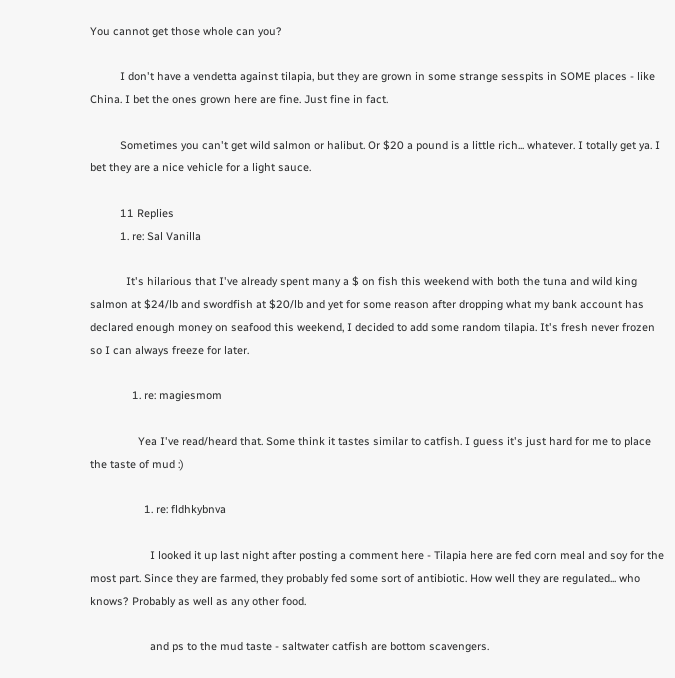You cannot get those whole can you?

          I don't have a vendetta against tilapia, but they are grown in some strange sesspits in SOME places - like China. I bet the ones grown here are fine. Just fine in fact.

          Sometimes you can't get wild salmon or halibut. Or $20 a pound is a little rich... whatever. I totally get ya. I bet they are a nice vehicle for a light sauce.

          11 Replies
          1. re: Sal Vanilla

            It's hilarious that I've already spent many a $ on fish this weekend with both the tuna and wild king salmon at $24/lb and swordfish at $20/lb and yet for some reason after dropping what my bank account has declared enough money on seafood this weekend, I decided to add some random tilapia. It's fresh never frozen so I can always freeze for later.

              1. re: magiesmom

                Yea I've read/heard that. Some think it tastes similar to catfish. I guess it's just hard for me to place the taste of mud :)

                  1. re: fldhkybnva

                    I looked it up last night after posting a comment here - Tilapia here are fed corn meal and soy for the most part. Since they are farmed, they probably fed some sort of antibiotic. How well they are regulated... who knows? Probably as well as any other food.

                    and ps to the mud taste - saltwater catfish are bottom scavengers.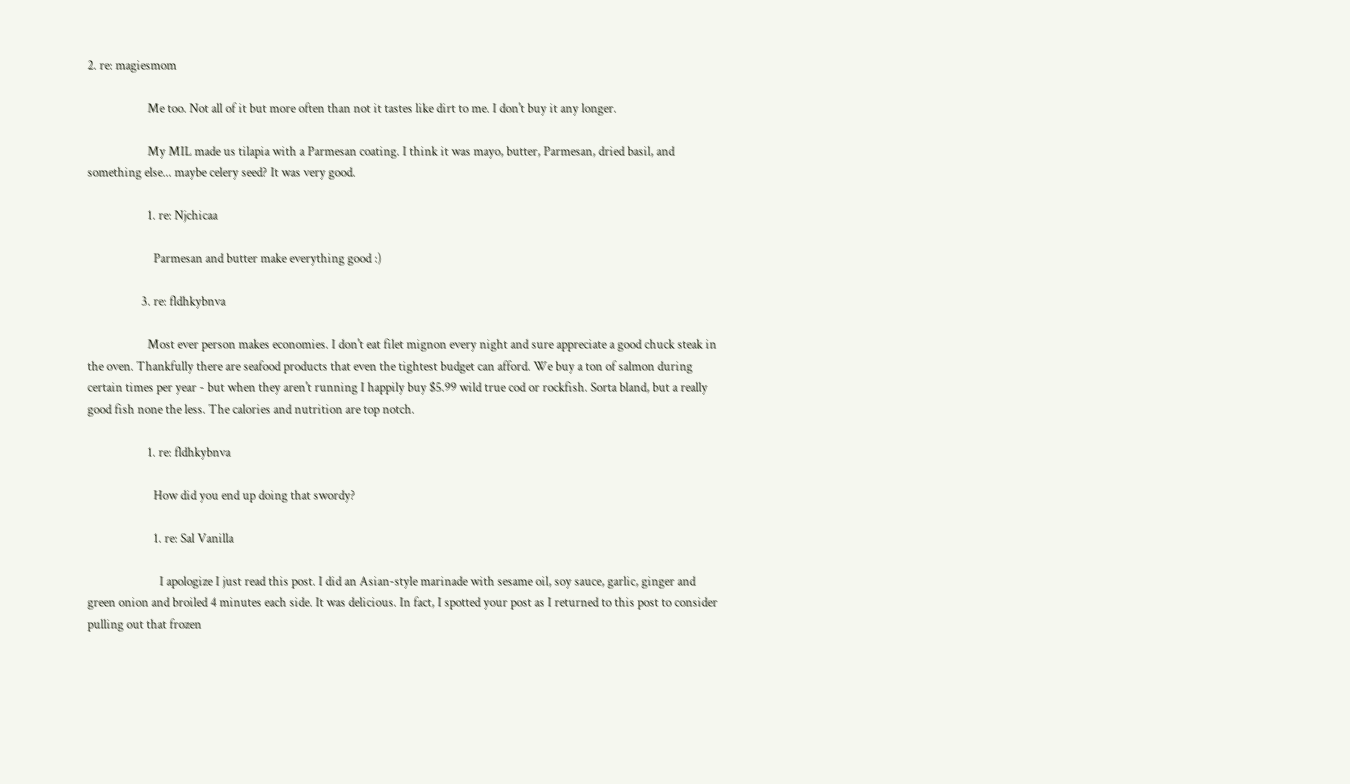2. re: magiesmom

                    Me too. Not all of it but more often than not it tastes like dirt to me. I don't buy it any longer.

                    My MIL made us tilapia with a Parmesan coating. I think it was mayo, butter, Parmesan, dried basil, and something else... maybe celery seed? It was very good.

                    1. re: Njchicaa

                      Parmesan and butter make everything good :)

                  3. re: fldhkybnva

                    Most ever person makes economies. I don't eat filet mignon every night and sure appreciate a good chuck steak in the oven. Thankfully there are seafood products that even the tightest budget can afford. We buy a ton of salmon during certain times per year - but when they aren't running I happily buy $5.99 wild true cod or rockfish. Sorta bland, but a really good fish none the less. The calories and nutrition are top notch.

                    1. re: fldhkybnva

                      How did you end up doing that swordy?

                      1. re: Sal Vanilla

                        I apologize I just read this post. I did an Asian-style marinade with sesame oil, soy sauce, garlic, ginger and green onion and broiled 4 minutes each side. It was delicious. In fact, I spotted your post as I returned to this post to consider pulling out that frozen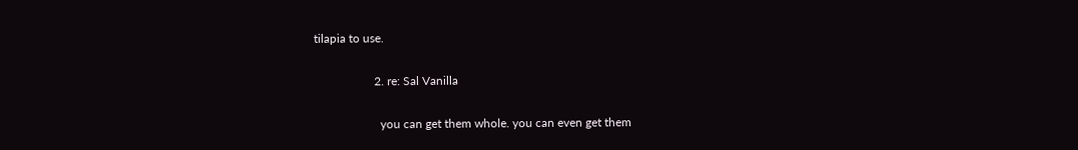tilapia to use.

                    2. re: Sal Vanilla

                      you can get them whole. you can even get them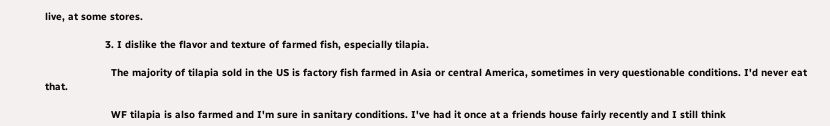live, at some stores.

                    3. I dislike the flavor and texture of farmed fish, especially tilapia.

                      The majority of tilapia sold in the US is factory fish farmed in Asia or central America, sometimes in very questionable conditions. I'd never eat that.

                      WF tilapia is also farmed and I'm sure in sanitary conditions. I've had it once at a friends house fairly recently and I still think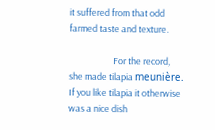it suffered from that odd farmed taste and texture.

                      For the record, she made tilapia meunière. If you like tilapia it otherwise was a nice dish